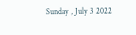Sunday , July 3 2022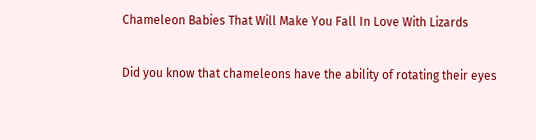Chameleon Babies That Will Make You Fall In Love With Lizards

Did you know that chameleons have the ability of rotating their eyes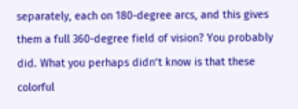separately, each on 180-degree arcs, and this gives them a full 360-degree field of vision? You probably did. What you perhaps didn‘t know is that these colorful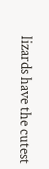lizards have the cutest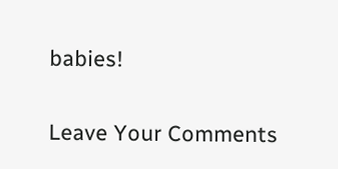babies!

Leave Your Comments